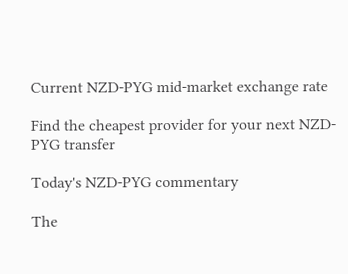Current NZD-PYG mid-market exchange rate

Find the cheapest provider for your next NZD-PYG transfer

Today's NZD-PYG commentary

The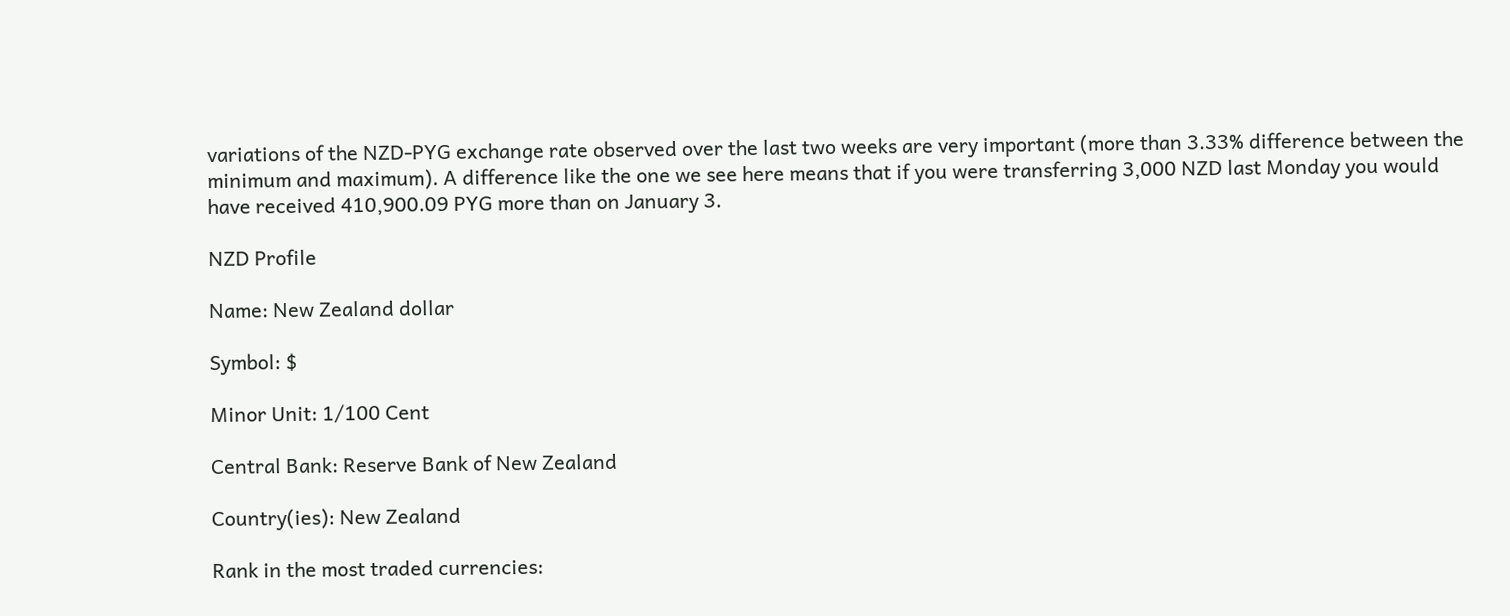variations of the NZD-PYG exchange rate observed over the last two weeks are very important (more than 3.33% difference between the minimum and maximum). A difference like the one we see here means that if you were transferring 3,000 NZD last Monday you would have received 410,900.09 PYG more than on January 3.

NZD Profile

Name: New Zealand dollar

Symbol: $

Minor Unit: 1/100 Cent

Central Bank: Reserve Bank of New Zealand

Country(ies): New Zealand

Rank in the most traded currencies: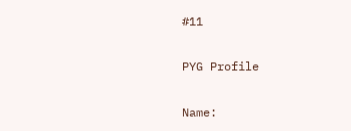#11

PYG Profile

Name: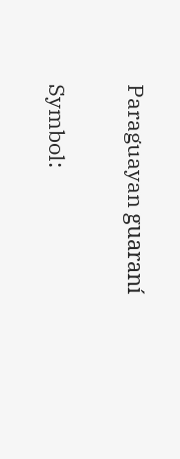Paraguayan guaraní

Symbol: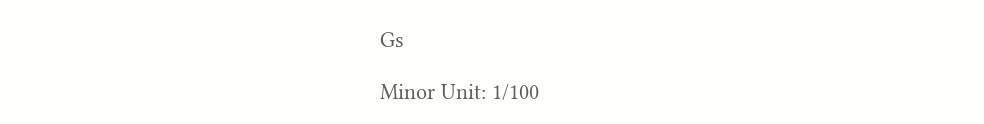Gs

Minor Unit: 1/100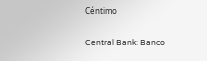Céntimo

Central Bank: Banco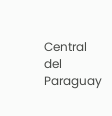Central del Paraguay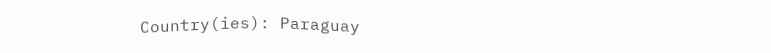Country(ies): Paraguay